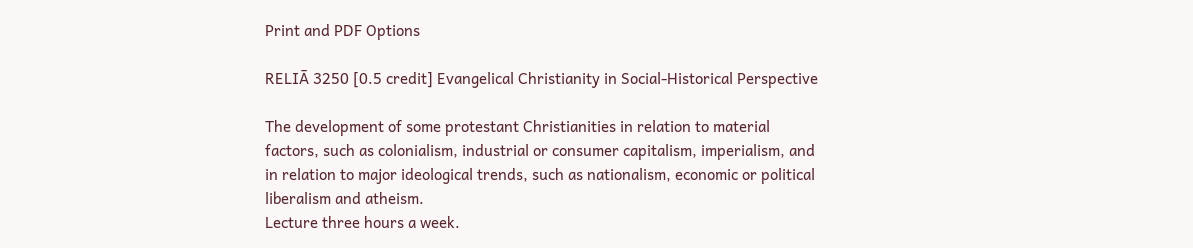Print and PDF Options

RELIĀ 3250 [0.5 credit] Evangelical Christianity in Social-Historical Perspective

The development of some protestant Christianities in relation to material factors, such as colonialism, industrial or consumer capitalism, imperialism, and in relation to major ideological trends, such as nationalism, economic or political liberalism and atheism.
Lecture three hours a week.